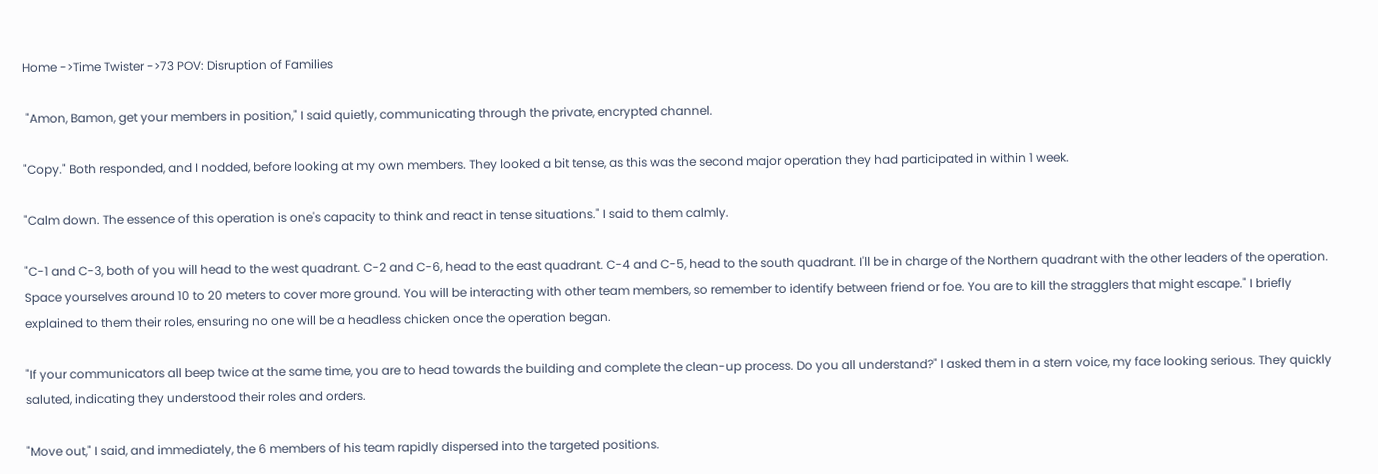Home ->Time Twister ->73 POV: Disruption of Families

 "Amon, Bamon, get your members in position," I said quietly, communicating through the private, encrypted channel.

"Copy." Both responded, and I nodded, before looking at my own members. They looked a bit tense, as this was the second major operation they had participated in within 1 week.

"Calm down. The essence of this operation is one's capacity to think and react in tense situations." I said to them calmly.

"C-1 and C-3, both of you will head to the west quadrant. C-2 and C-6, head to the east quadrant. C-4 and C-5, head to the south quadrant. I'll be in charge of the Northern quadrant with the other leaders of the operation. Space yourselves around 10 to 20 meters to cover more ground. You will be interacting with other team members, so remember to identify between friend or foe. You are to kill the stragglers that might escape." I briefly explained to them their roles, ensuring no one will be a headless chicken once the operation began.

"If your communicators all beep twice at the same time, you are to head towards the building and complete the clean-up process. Do you all understand?" I asked them in a stern voice, my face looking serious. They quickly saluted, indicating they understood their roles and orders.

"Move out," I said, and immediately, the 6 members of his team rapidly dispersed into the targeted positions.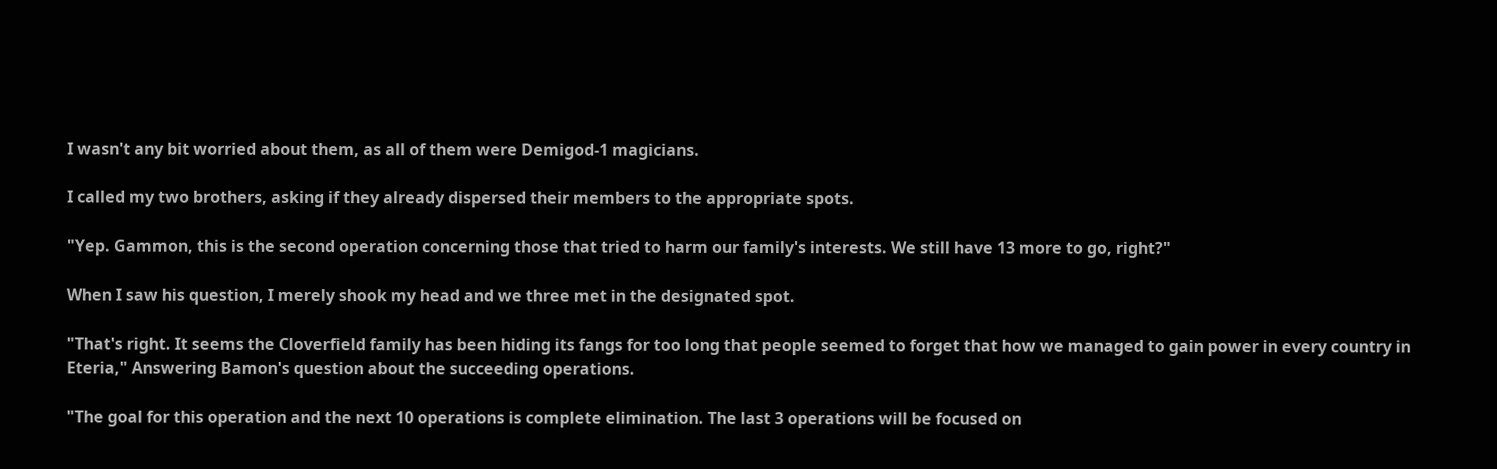I wasn't any bit worried about them, as all of them were Demigod-1 magicians.

I called my two brothers, asking if they already dispersed their members to the appropriate spots.

"Yep. Gammon, this is the second operation concerning those that tried to harm our family's interests. We still have 13 more to go, right?"

When I saw his question, I merely shook my head and we three met in the designated spot.

"That's right. It seems the Cloverfield family has been hiding its fangs for too long that people seemed to forget that how we managed to gain power in every country in Eteria," Answering Bamon's question about the succeeding operations.

"The goal for this operation and the next 10 operations is complete elimination. The last 3 operations will be focused on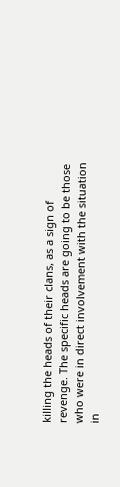killing the heads of their clans, as a sign of revenge. The specific heads are going to be those who were in direct involvement with the situation in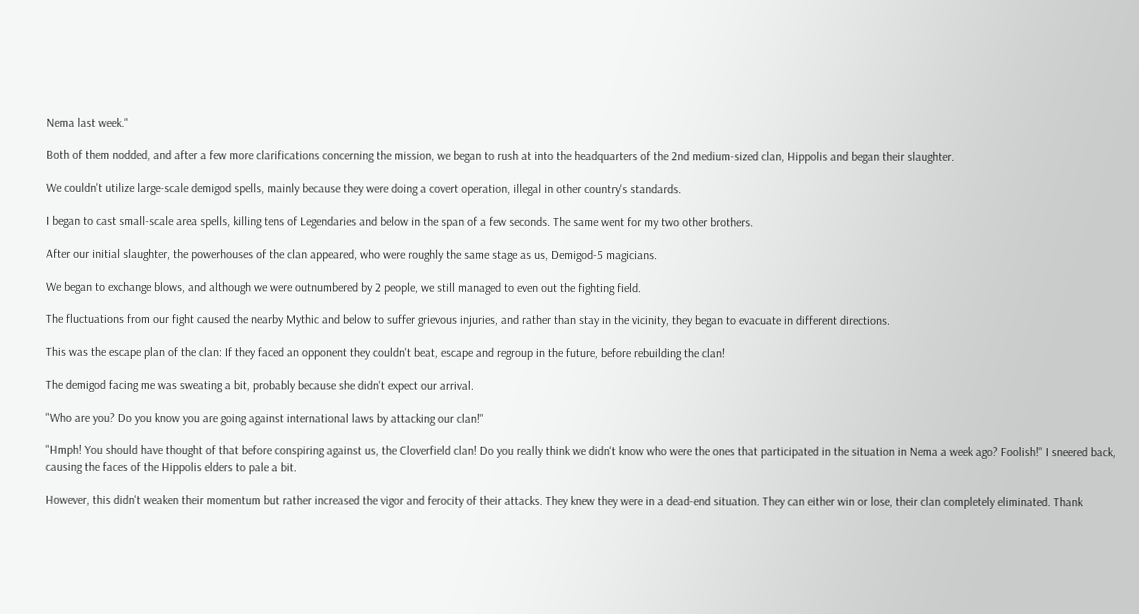Nema last week."

Both of them nodded, and after a few more clarifications concerning the mission, we began to rush at into the headquarters of the 2nd medium-sized clan, Hippolis and began their slaughter.

We couldn't utilize large-scale demigod spells, mainly because they were doing a covert operation, illegal in other country's standards.

I began to cast small-scale area spells, killing tens of Legendaries and below in the span of a few seconds. The same went for my two other brothers.

After our initial slaughter, the powerhouses of the clan appeared, who were roughly the same stage as us, Demigod-5 magicians.

We began to exchange blows, and although we were outnumbered by 2 people, we still managed to even out the fighting field.

The fluctuations from our fight caused the nearby Mythic and below to suffer grievous injuries, and rather than stay in the vicinity, they began to evacuate in different directions.

This was the escape plan of the clan: If they faced an opponent they couldn't beat, escape and regroup in the future, before rebuilding the clan!

The demigod facing me was sweating a bit, probably because she didn't expect our arrival.

"Who are you? Do you know you are going against international laws by attacking our clan!"

"Hmph! You should have thought of that before conspiring against us, the Cloverfield clan! Do you really think we didn't know who were the ones that participated in the situation in Nema a week ago? Foolish!" I sneered back, causing the faces of the Hippolis elders to pale a bit.

However, this didn't weaken their momentum but rather increased the vigor and ferocity of their attacks. They knew they were in a dead-end situation. They can either win or lose, their clan completely eliminated. Thank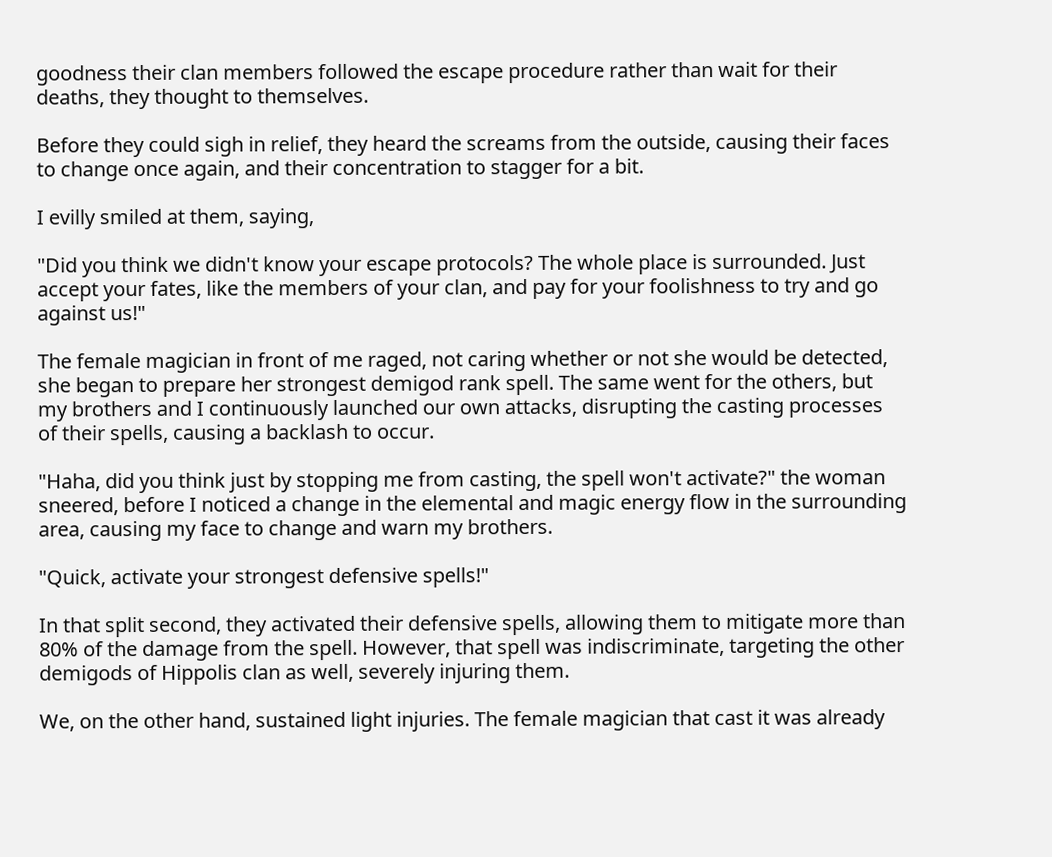goodness their clan members followed the escape procedure rather than wait for their deaths, they thought to themselves.

Before they could sigh in relief, they heard the screams from the outside, causing their faces to change once again, and their concentration to stagger for a bit.

I evilly smiled at them, saying,

"Did you think we didn't know your escape protocols? The whole place is surrounded. Just accept your fates, like the members of your clan, and pay for your foolishness to try and go against us!"

The female magician in front of me raged, not caring whether or not she would be detected, she began to prepare her strongest demigod rank spell. The same went for the others, but my brothers and I continuously launched our own attacks, disrupting the casting processes of their spells, causing a backlash to occur.

"Haha, did you think just by stopping me from casting, the spell won't activate?" the woman sneered, before I noticed a change in the elemental and magic energy flow in the surrounding area, causing my face to change and warn my brothers.

"Quick, activate your strongest defensive spells!"

In that split second, they activated their defensive spells, allowing them to mitigate more than 80% of the damage from the spell. However, that spell was indiscriminate, targeting the other demigods of Hippolis clan as well, severely injuring them.

We, on the other hand, sustained light injuries. The female magician that cast it was already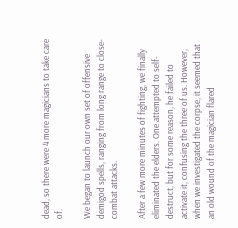dead, so there were 4 more magicians to take care of.

We began to launch our own set of offensive demigod spells, ranging from long range to close-combat attacks.

After a few more minutes of fighting, we finally eliminated the elders. One attempted to self-destruct, but for some reason, he failed to activate it, confusing the three of us. However, when we investigated the corpse, it seemed that an old wound of the magician flared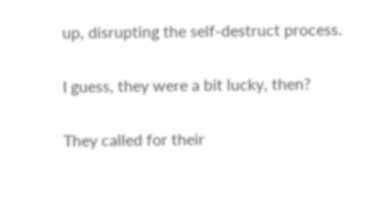up, disrupting the self-destruct process.

I guess, they were a bit lucky, then?

They called for their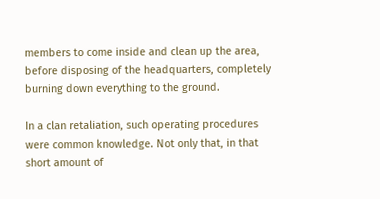members to come inside and clean up the area, before disposing of the headquarters, completely burning down everything to the ground.

In a clan retaliation, such operating procedures were common knowledge. Not only that, in that short amount of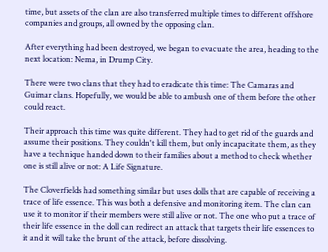time, but assets of the clan are also transferred multiple times to different offshore companies and groups, all owned by the opposing clan.

After everything had been destroyed, we began to evacuate the area, heading to the next location: Nema, in Drump City.

There were two clans that they had to eradicate this time: The Camaras and Guimar clans. Hopefully, we would be able to ambush one of them before the other could react.

Their approach this time was quite different. They had to get rid of the guards and assume their positions. They couldn't kill them, but only incapacitate them, as they have a technique handed down to their families about a method to check whether one is still alive or not: A Life Signature.

The Cloverfields had something similar but uses dolls that are capable of receiving a trace of life essence. This was both a defensive and monitoring item. The clan can use it to monitor if their members were still alive or not. The one who put a trace of their life essence in the doll can redirect an attack that targets their life essences to it and it will take the brunt of the attack, before dissolving.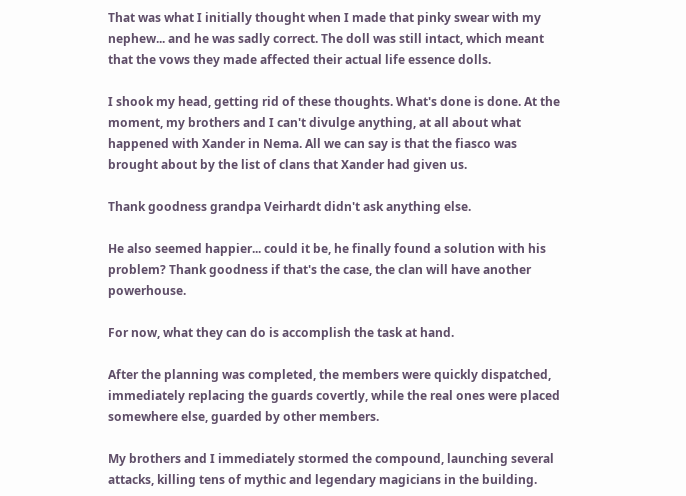That was what I initially thought when I made that pinky swear with my nephew... and he was sadly correct. The doll was still intact, which meant that the vows they made affected their actual life essence dolls.

I shook my head, getting rid of these thoughts. What's done is done. At the moment, my brothers and I can't divulge anything, at all about what happened with Xander in Nema. All we can say is that the fiasco was brought about by the list of clans that Xander had given us.

Thank goodness grandpa Veirhardt didn't ask anything else.

He also seemed happier... could it be, he finally found a solution with his problem? Thank goodness if that's the case, the clan will have another powerhouse.

For now, what they can do is accomplish the task at hand.

After the planning was completed, the members were quickly dispatched, immediately replacing the guards covertly, while the real ones were placed somewhere else, guarded by other members.

My brothers and I immediately stormed the compound, launching several attacks, killing tens of mythic and legendary magicians in the building.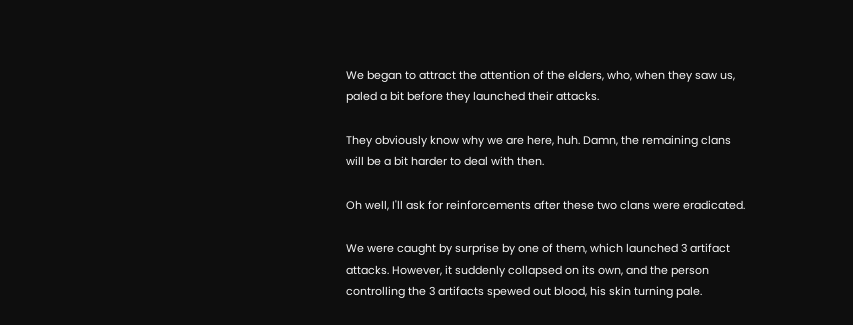We began to attract the attention of the elders, who, when they saw us, paled a bit before they launched their attacks.

They obviously know why we are here, huh. Damn, the remaining clans will be a bit harder to deal with then.

Oh well, I'll ask for reinforcements after these two clans were eradicated.

We were caught by surprise by one of them, which launched 3 artifact attacks. However, it suddenly collapsed on its own, and the person controlling the 3 artifacts spewed out blood, his skin turning pale.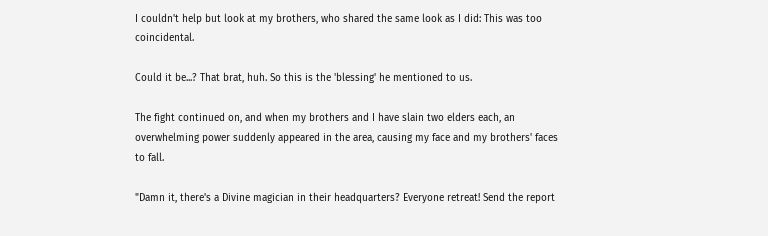I couldn't help but look at my brothers, who shared the same look as I did: This was too coincidental.

Could it be...? That brat, huh. So this is the 'blessing' he mentioned to us.

The fight continued on, and when my brothers and I have slain two elders each, an overwhelming power suddenly appeared in the area, causing my face and my brothers' faces to fall.

"Damn it, there's a Divine magician in their headquarters? Everyone retreat! Send the report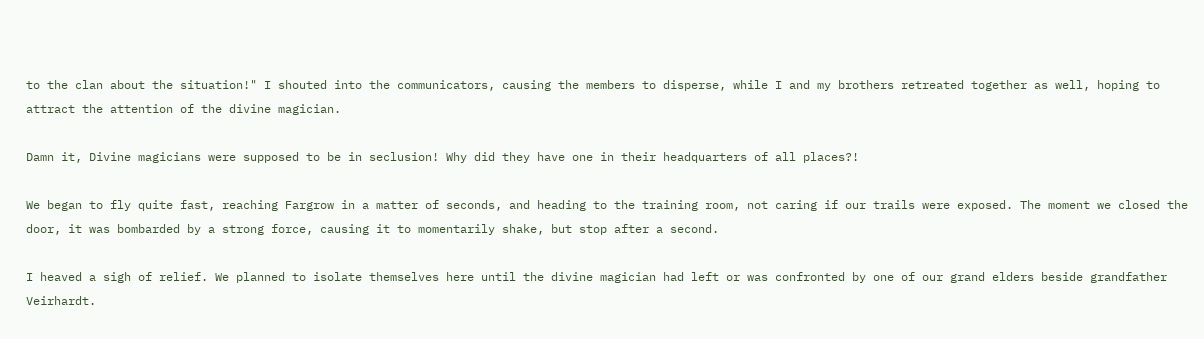to the clan about the situation!" I shouted into the communicators, causing the members to disperse, while I and my brothers retreated together as well, hoping to attract the attention of the divine magician.

Damn it, Divine magicians were supposed to be in seclusion! Why did they have one in their headquarters of all places?!

We began to fly quite fast, reaching Fargrow in a matter of seconds, and heading to the training room, not caring if our trails were exposed. The moment we closed the door, it was bombarded by a strong force, causing it to momentarily shake, but stop after a second.

I heaved a sigh of relief. We planned to isolate themselves here until the divine magician had left or was confronted by one of our grand elders beside grandfather Veirhardt.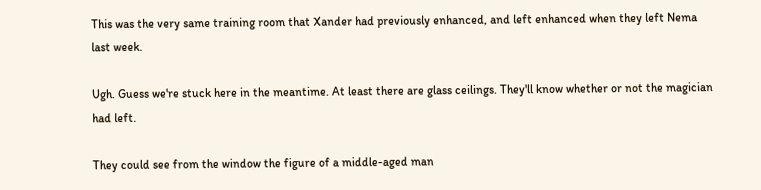This was the very same training room that Xander had previously enhanced, and left enhanced when they left Nema last week.

Ugh. Guess we're stuck here in the meantime. At least there are glass ceilings. They'll know whether or not the magician had left.

They could see from the window the figure of a middle-aged man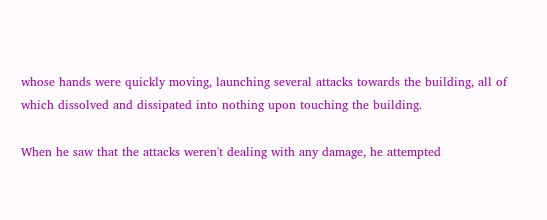whose hands were quickly moving, launching several attacks towards the building, all of which dissolved and dissipated into nothing upon touching the building.

When he saw that the attacks weren't dealing with any damage, he attempted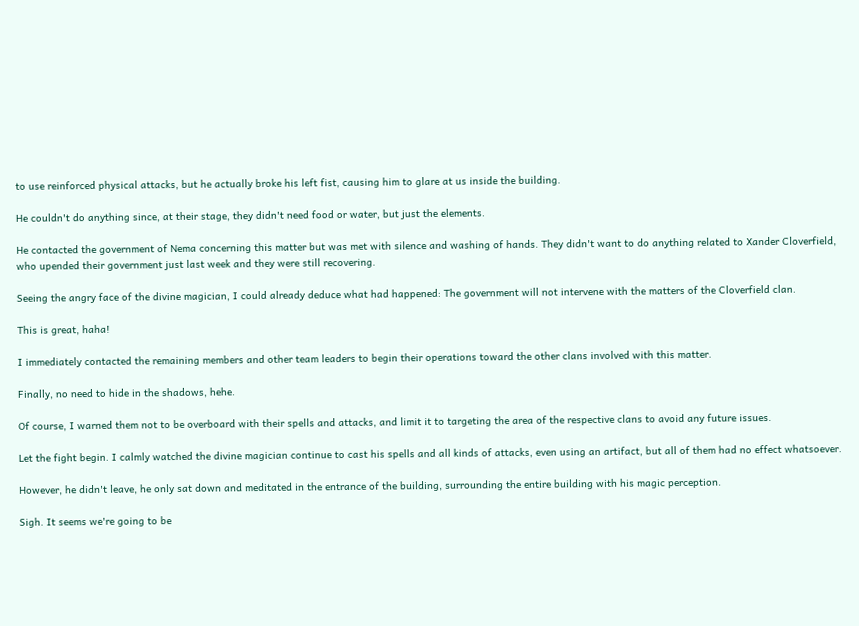to use reinforced physical attacks, but he actually broke his left fist, causing him to glare at us inside the building.

He couldn't do anything since, at their stage, they didn't need food or water, but just the elements.

He contacted the government of Nema concerning this matter but was met with silence and washing of hands. They didn't want to do anything related to Xander Cloverfield, who upended their government just last week and they were still recovering.

Seeing the angry face of the divine magician, I could already deduce what had happened: The government will not intervene with the matters of the Cloverfield clan.

This is great, haha!

I immediately contacted the remaining members and other team leaders to begin their operations toward the other clans involved with this matter.

Finally, no need to hide in the shadows, hehe.

Of course, I warned them not to be overboard with their spells and attacks, and limit it to targeting the area of the respective clans to avoid any future issues.

Let the fight begin. I calmly watched the divine magician continue to cast his spells and all kinds of attacks, even using an artifact, but all of them had no effect whatsoever.

However, he didn't leave, he only sat down and meditated in the entrance of the building, surrounding the entire building with his magic perception.

Sigh. It seems we're going to be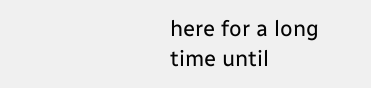here for a long time until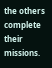the others complete their missions.